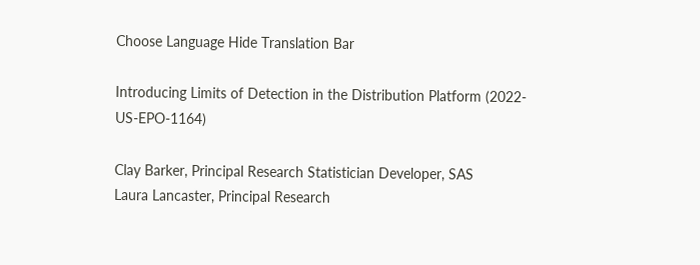Choose Language Hide Translation Bar

Introducing Limits of Detection in the Distribution Platform (2022-US-EPO-1164)

Clay Barker, Principal Research Statistician Developer, SAS
Laura Lancaster, Principal Research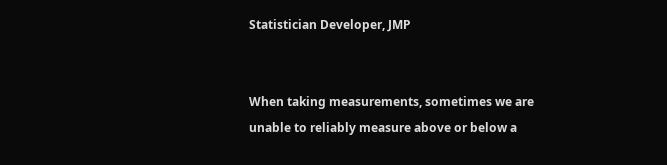Statistician Developer, JMP


When taking measurements, sometimes we are unable to reliably measure above or below a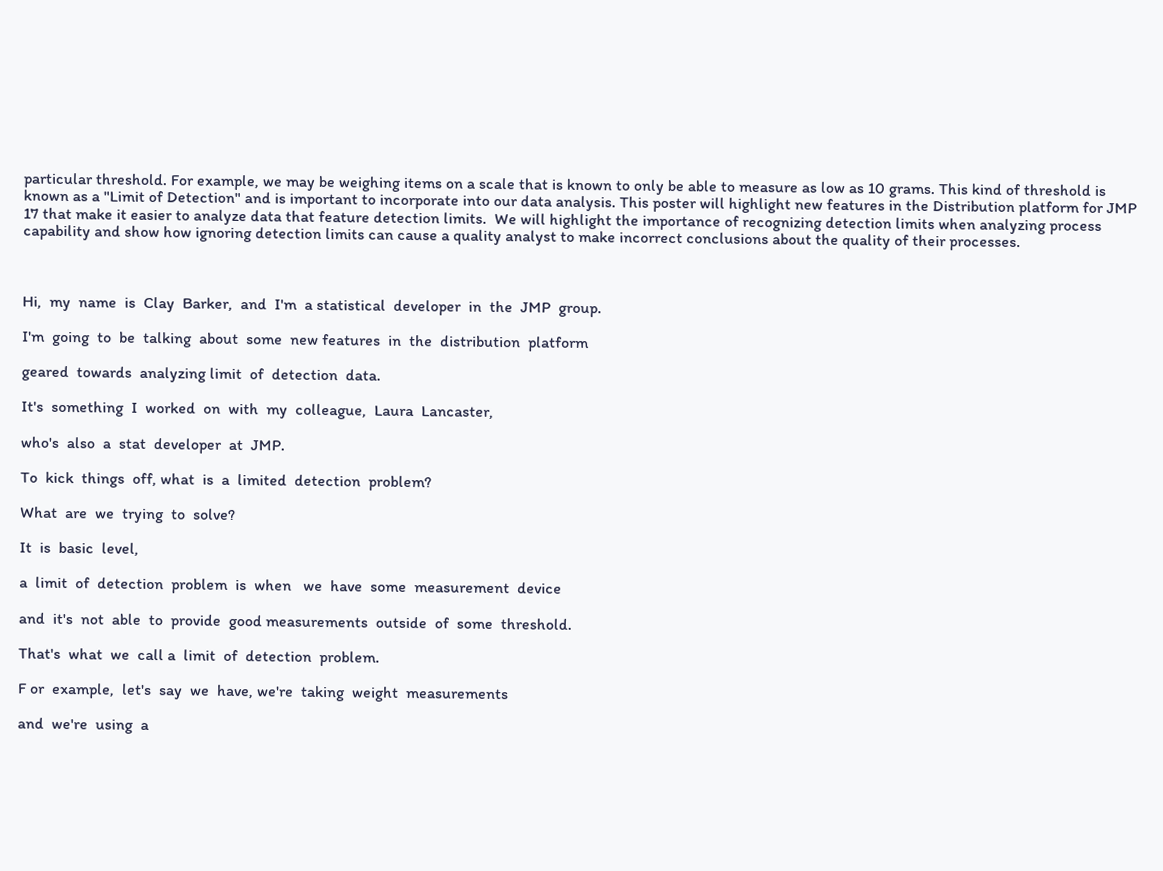particular threshold. For example, we may be weighing items on a scale that is known to only be able to measure as low as 10 grams. This kind of threshold is known as a "Limit of Detection" and is important to incorporate into our data analysis. This poster will highlight new features in the Distribution platform for JMP 17 that make it easier to analyze data that feature detection limits.  We will highlight the importance of recognizing detection limits when analyzing process capability and show how ignoring detection limits can cause a quality analyst to make incorrect conclusions about the quality of their processes.



Hi,  my  name  is  Clay  Barker,  and  I'm  a statistical  developer  in  the  JMP  group.

I'm  going  to  be  talking  about  some  new features  in  the  distribution  platform

geared  towards  analyzing limit  of  detection  data.

It's  something  I  worked  on  with  my  colleague,  Laura  Lancaster,

who's  also  a  stat  developer  at  JMP.

To  kick  things  off, what  is  a  limited  detection  problem?

What  are  we  trying  to  solve?

It  is  basic  level,

a  limit  of  detection  problem  is  when   we  have  some  measurement  device

and  it's  not  able  to  provide  good measurements  outside  of  some  threshold.

That's  what  we  call a  limit  of  detection  problem.

F or  example,  let's  say  we  have, we're  taking  weight  measurements

and  we're  using  a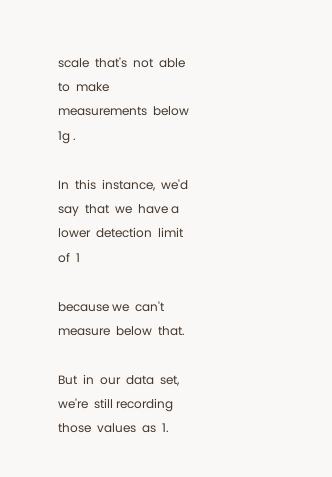scale  that's  not  able to  make  measurements  below  1g .

In  this  instance,  we'd  say  that  we  have a lower  detection  limit  of  1

because we  can't  measure  below  that.

But  in  our  data  set,  we're  still recording  those  values  as  1.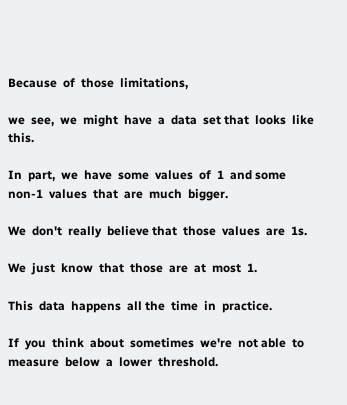Because  of  those  limitations,

we  see,  we  might  have  a  data  set that  looks  like  this.

In  part,  we  have  some  values  of  1  and some  non-1  values  that  are  much  bigger.

We  don't  really  believe that  those  values  are  1s.

We  just  know  that  those  are  at  most  1.

This  data  happens  all the  time  in  practice.

If  you  think  about  sometimes  we're  not able  to  measure  below  a  lower  threshold.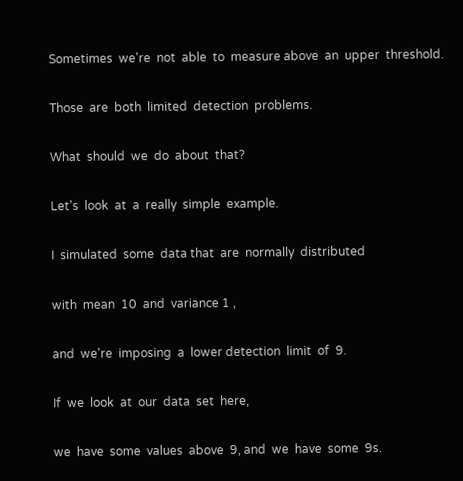Sometimes  we're  not  able  to  measure above  an  upper  threshold.

Those  are  both  limited  detection  problems.

What  should  we  do  about  that?

Let's  look  at  a  really  simple  example.

I  simulated  some  data that  are  normally  distributed

with  mean  10  and  variance 1 ,

and  we're  imposing  a  lower detection  limit  of  9.

If  we  look  at  our  data  set  here,

we  have  some  values  above  9, and  we  have  some  9s.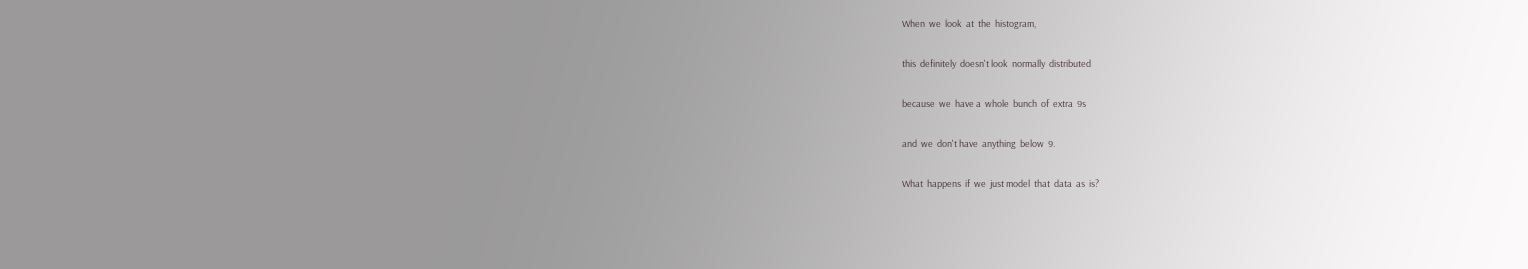When  we  look  at  the  histogram,

this  definitely  doesn't look  normally  distributed

because  we  have a  whole  bunch  of  extra  9s

and  we  don't have  anything  below  9.

What  happens  if  we  just model  that  data  as  is?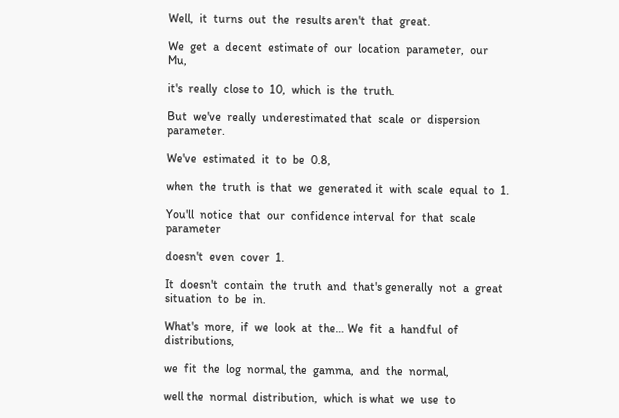Well,  it  turns  out  the  results aren't  that  great.

We  get  a  decent  estimate of  our  location  parameter,  our  Mu,

it's  really  close to  10,  which  is  the  truth.

But  we've  really  underestimated that  scale  or  dispersion  parameter.

We've  estimated  it  to  be  0.8,

when  the  truth  is  that  we  generated it  with  scale  equal  to  1.

You'll  notice  that  our  confidence interval  for  that  scale  parameter

doesn't  even  cover  1.

It  doesn't  contain  the  truth  and  that's generally  not  a  great  situation  to  be  in.

What's  more,  if  we  look  at  the… We  fit  a  handful  of  distributions,

we  fit  the  log  normal, the  gamma,  and  the  normal,

well the  normal  distribution,  which  is what  we  use  to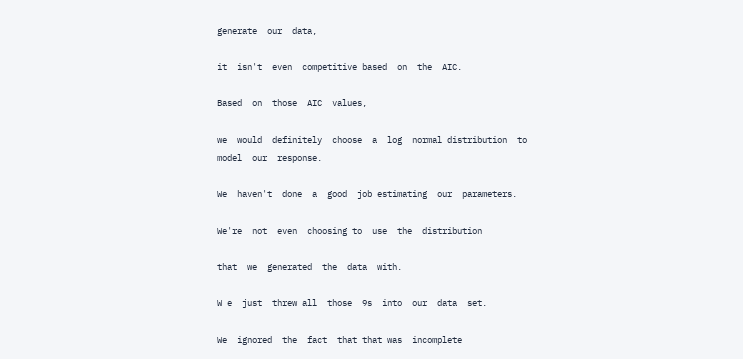generate  our  data,

it  isn't  even  competitive based  on  the  AIC.

Based  on  those  AIC  values,

we  would  definitely  choose  a  log  normal distribution  to  model  our  response.

We  haven't  done  a  good  job estimating  our  parameters.

We're  not  even  choosing to  use  the  distribution

that  we  generated  the  data  with.

W e  just  threw all  those  9s  into  our  data  set.

We  ignored  the  fact  that that was  incomplete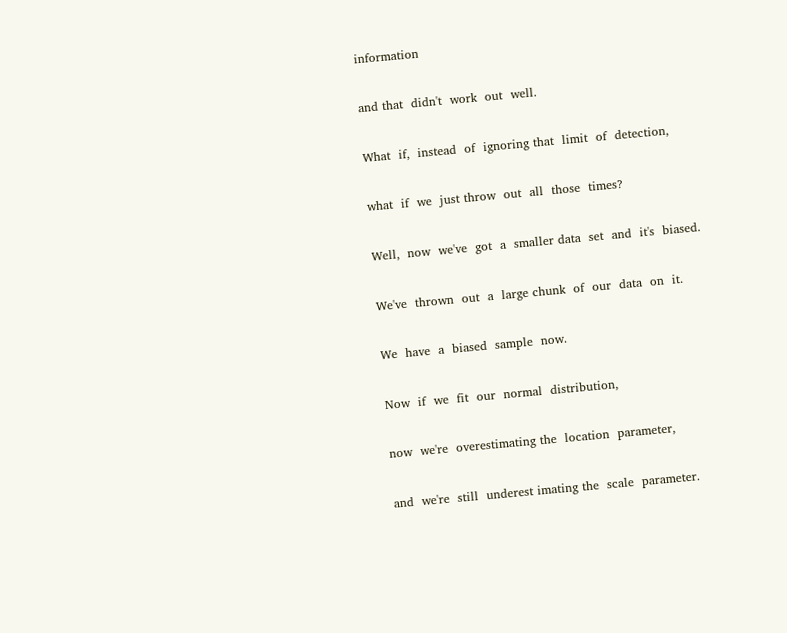information

and that  didn't  work  out  well.

What  if,  instead  of  ignoring that  limit  of  detection,

what  if  we  just throw  out  all  those  times?

Well,  now  we've  got  a  smaller data  set  and  it's  biased.

We've  thrown  out  a  large chunk  of  our  data  on  it.

We  have  a  biased  sample  now.

Now  if  we  fit  our  normal  distribution,

now  we're  overestimating the  location  parameter,

and  we're  still  underest imating the  scale  parameter.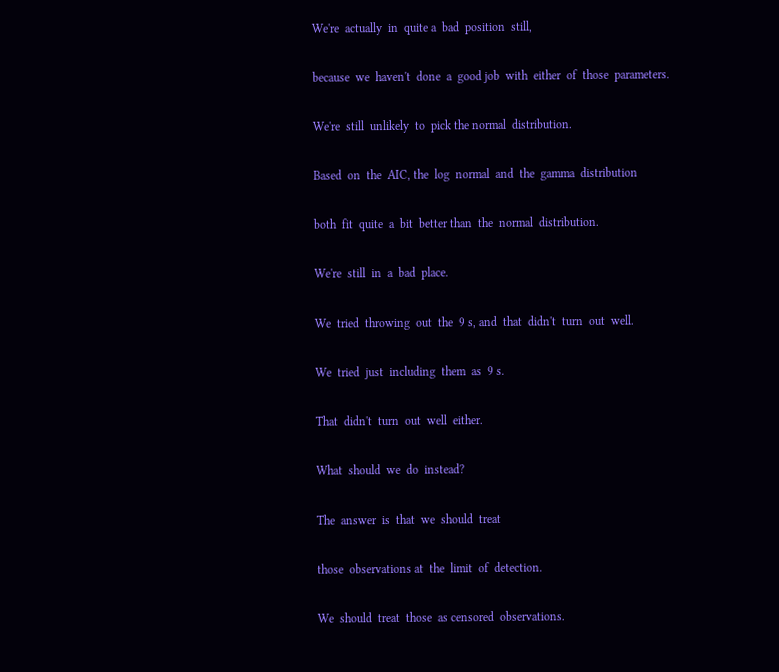We're  actually  in  quite a  bad  position  still,

because  we  haven't  done  a  good job  with  either  of  those  parameters.

We're  still  unlikely  to  pick the normal  distribution.

Based  on  the  AIC, the  log  normal  and  the  gamma  distribution

both  fit  quite  a  bit  better than  the  normal  distribution.

We're  still  in  a  bad  place.

We  tried  throwing  out  the  9 s, and  that  didn't  turn  out  well.

We  tried  just  including  them  as  9 s.

That  didn't  turn  out  well  either.

What  should  we  do  instead?

The  answer  is  that  we  should  treat

those  observations at  the  limit  of  detection.

We  should  treat  those  as censored  observations.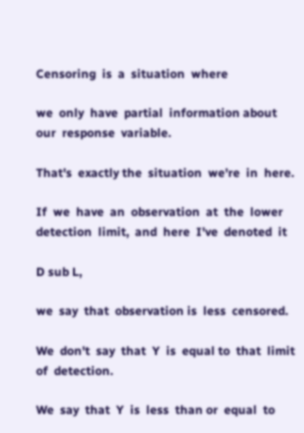Censoring  is  a  situation  where

we  only  have  partial  information about  our  response  variable.

That's  exactly the  situation  we're  in  here.

If  we  have  an  observation  at  the  lower detection  limit,  and  here  I've  denoted  it

D sub L,

we  say  that  observation is  less  censored.

We  don't  say  that  Y  is  equal to  that  limit  of  detection.

We  say  that  Y  is  less  than or  equal  to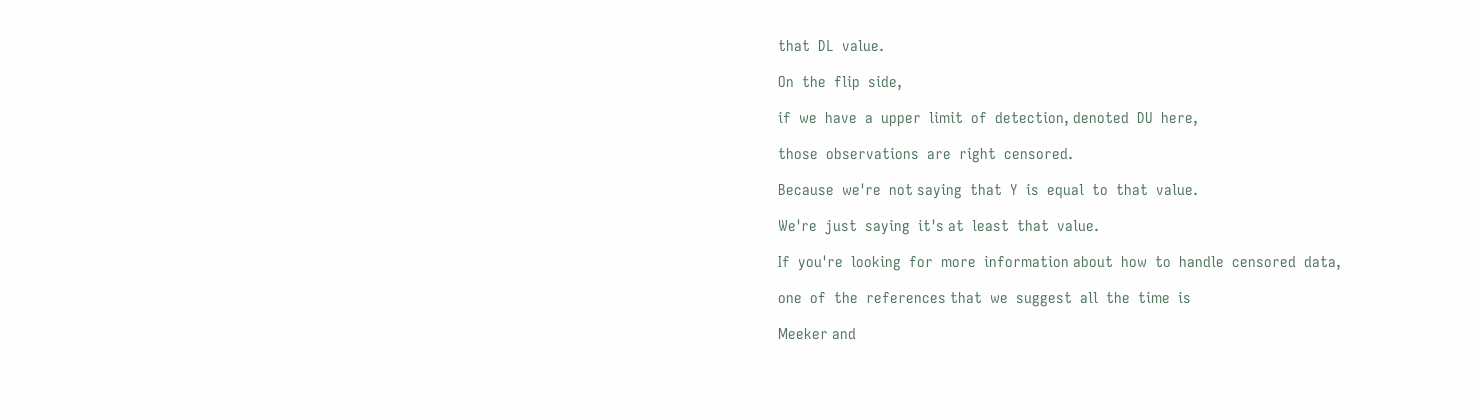that  DL  value.

On  the  flip  side,

if  we  have  a  upper  limit  of  detection, denoted  DU  here,

those  observations  are  right  censored.

Because  we're  not saying  that  Y  is  equal  to  that  value.

We're  just  saying  it's at  least  that  value.

If  you're  looking  for  more  information about  how  to  handle  censored  data,

one  of  the  references that  we  suggest  all  the  time  is

Meeker and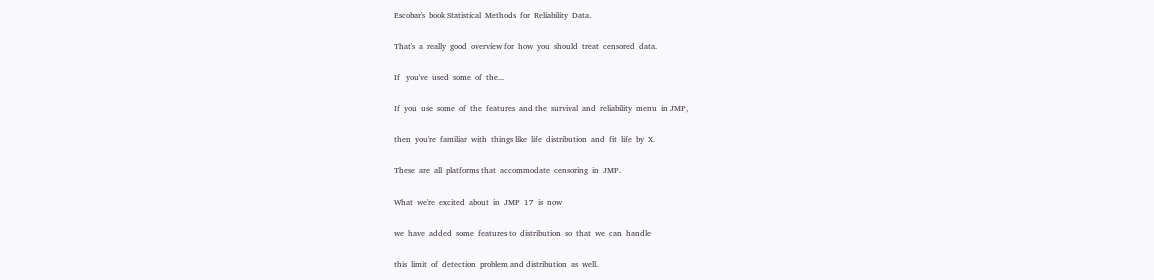Escobar's  book Statistical  Methods  for  Reliability  Data.

That's  a  really  good  overview for  how  you  should  treat  censored  data.

If   you've  used  some  of  the...

If  you  use  some  of  the  features  and the  survival  and  reliability  menu  in JMP,

then  you're  familiar  with  things like  life  distribution  and  fit  life  by  X.

These  are  all  platforms that  accommodate  censoring  in  JMP.

What  we're  excited  about  in  JMP  17  is  now

we  have  added  some  features to  distribution  so  that  we  can  handle

this  limit  of  detection  problem and distribution  as  well.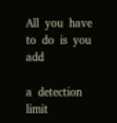All  you  have  to  do  is  you  add

a  detection  limit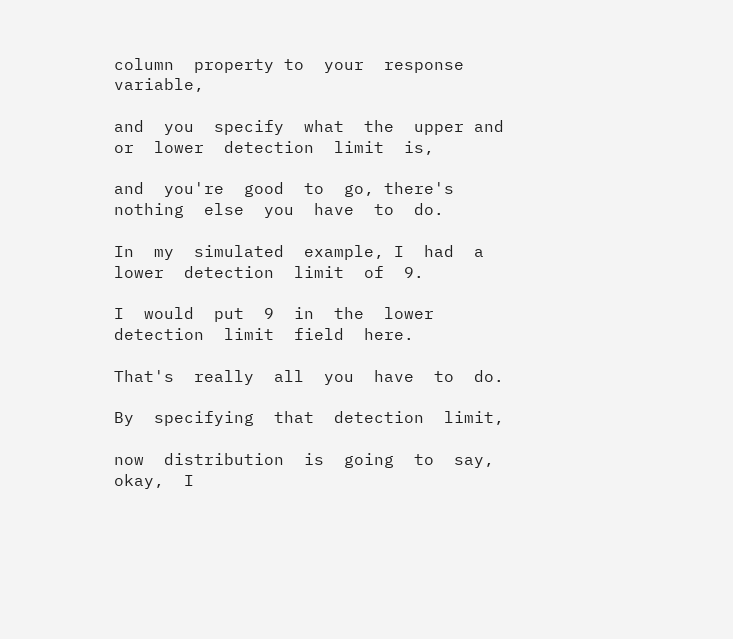column  property to  your  response  variable,

and  you  specify  what  the  upper and  or  lower  detection  limit  is,

and  you're  good  to  go, there's  nothing  else  you  have  to  do.

In  my  simulated  example, I  had  a  lower  detection  limit  of  9.

I  would  put  9  in  the  lower detection  limit  field  here.

That's  really  all  you  have  to  do.

By  specifying  that  detection  limit,

now  distribution  is  going  to  say,   okay,  I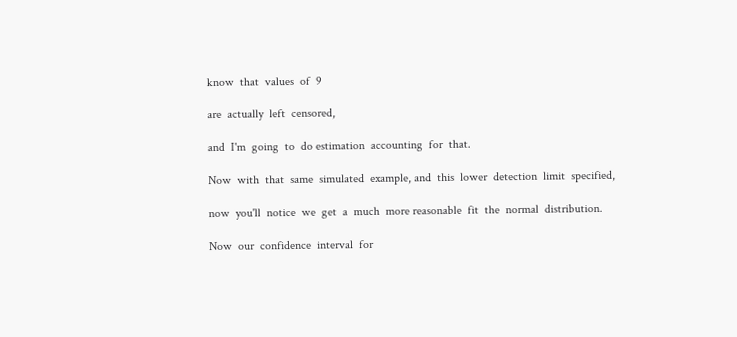know  that  values  of  9

are  actually  left  censored,

and  I'm  going  to  do estimation  accounting  for  that.

Now  with  that  same  simulated  example, and  this  lower  detection  limit  specified,

now  you'll  notice  we  get  a  much  more reasonable  fit  the  normal  distribution.

Now  our  confidence  interval  for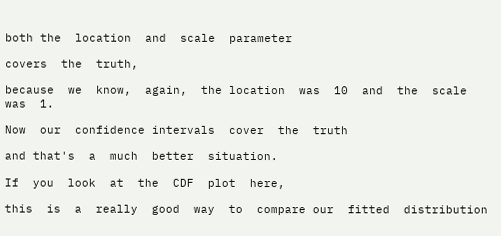both the  location  and  scale  parameter

covers  the  truth,

because  we  know,  again,  the location  was  10  and  the  scale  was  1.

Now  our  confidence intervals  cover  the  truth

and that's  a  much  better  situation.

If  you  look  at  the  CDF  plot  here,

this  is  a  really  good  way  to  compare our  fitted  distribution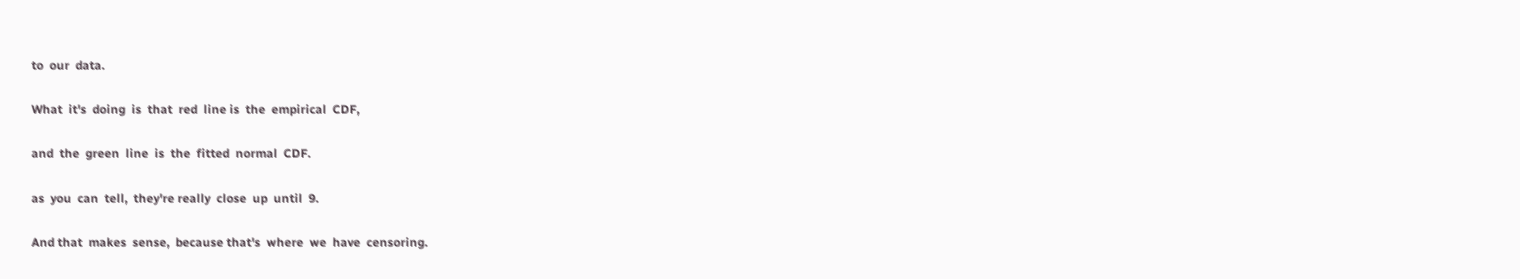to  our  data.

What  it's  doing  is  that  red  line is  the  empirical  CDF,

and  the  green  line  is  the  fitted  normal  CDF.

as  you  can  tell,  they're really  close  up  until  9.

And that  makes  sense,  because that's  where  we  have  censoring.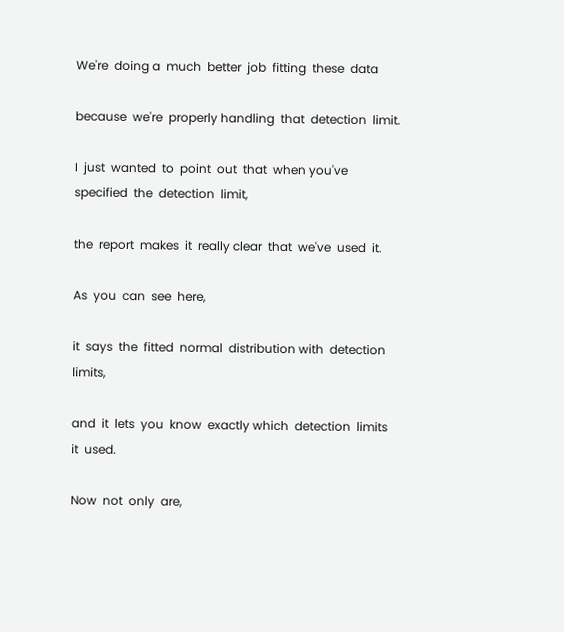We're  doing a  much  better  job  fitting  these  data

because  we're  properly handling  that  detection  limit.

I  just  wanted  to  point  out  that  when you've  specified  the  detection  limit,

the  report  makes  it  really clear  that  we've  used  it.

As  you  can  see  here,

it  says  the  fitted  normal  distribution with  detection  limits,

and  it  lets  you  know  exactly which  detection  limits  it  used.

Now  not  only  are,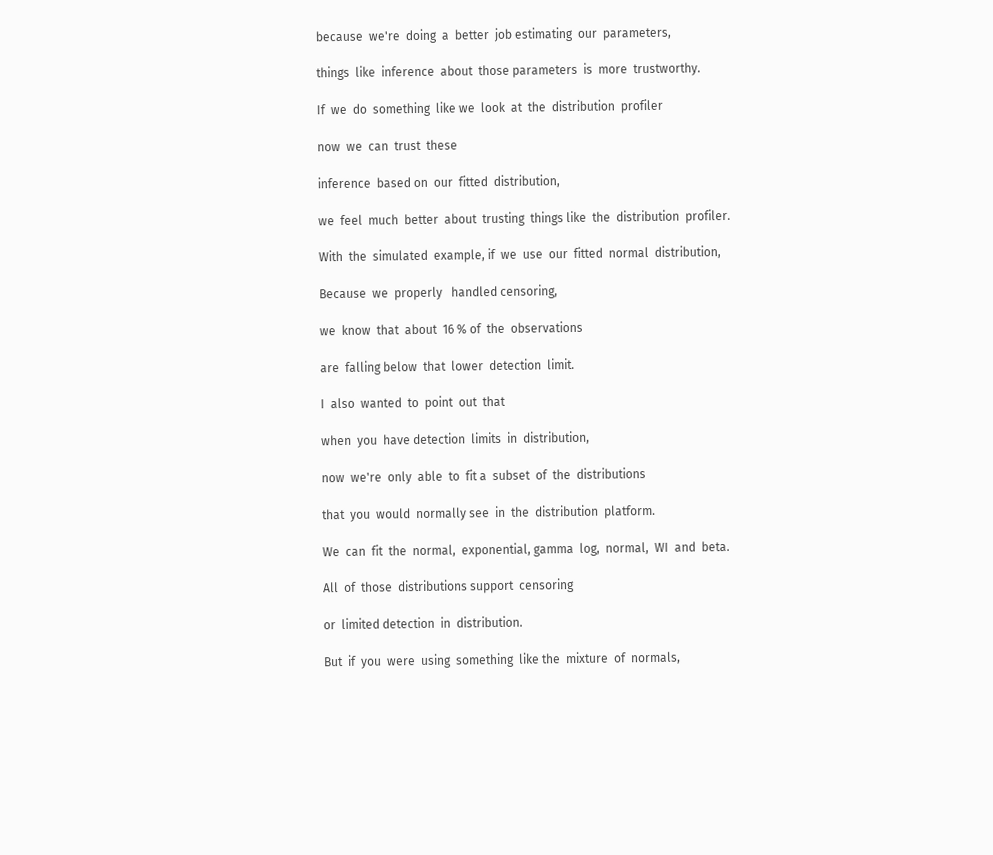because  we're  doing  a  better  job estimating  our  parameters,

things  like  inference  about  those parameters  is  more  trustworthy.

If  we  do  something  like we  look  at  the  distribution  profiler

now  we  can  trust  these

inference  based on  our  fitted  distribution,

we  feel  much  better  about  trusting  things like  the  distribution  profiler.

With  the  simulated  example, if  we  use  our  fitted  normal  distribution,

Because  we  properly   handled censoring,

we  know  that  about  16 % of  the  observations

are  falling below  that  lower  detection  limit.

I  also  wanted  to  point  out  that

when  you  have detection  limits  in  distribution,

now  we're  only  able  to  fit a  subset  of  the  distributions

that  you  would  normally see  in  the  distribution  platform.

We  can  fit  the  normal,  exponential, gamma  log,  normal,  WI  and  beta.

All  of  those  distributions support  censoring

or  limited detection  in  distribution.

But  if  you  were  using  something  like the  mixture  of  normals,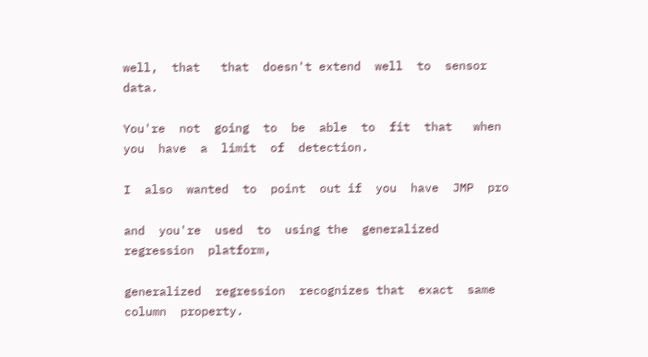well,  that   that  doesn't extend  well  to  sensor  data.

You're  not  going  to  be  able  to  fit  that   when  you  have  a  limit  of  detection.

I  also  wanted  to  point  out if  you  have  JMP  pro

and  you're  used  to  using the  generalized  regression  platform,

generalized  regression  recognizes that  exact  same  column  property.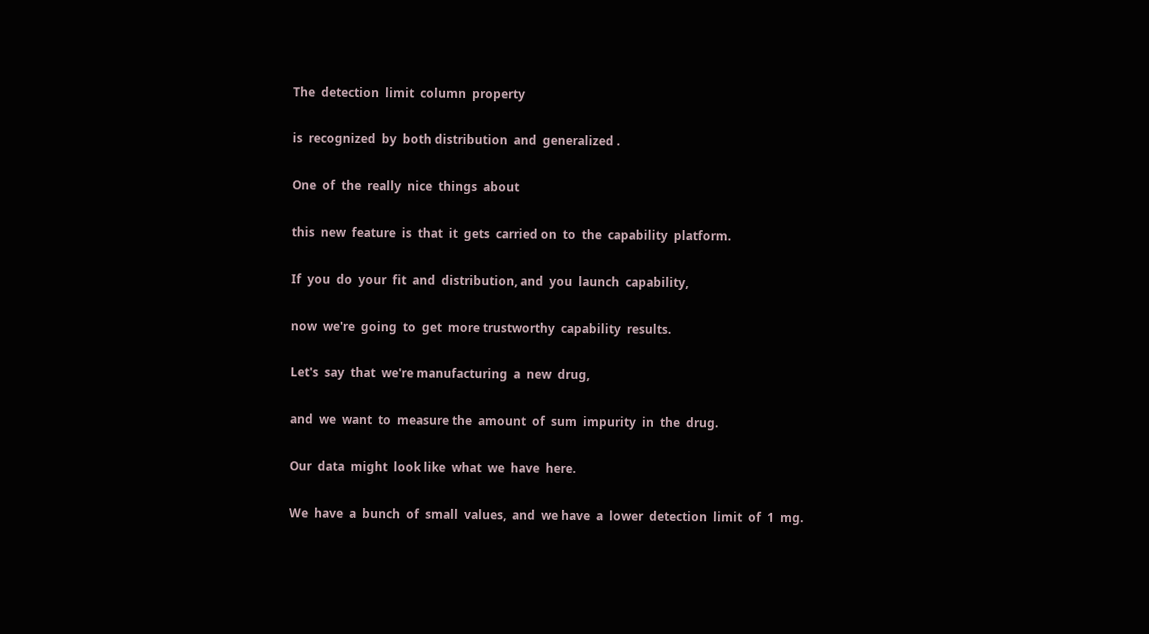The  detection  limit  column  property

is  recognized  by  both distribution  and  generalized .

One  of  the  really  nice  things  about

this  new  feature  is  that  it  gets  carried on  to  the  capability  platform.

If  you  do  your  fit  and  distribution, and  you  launch  capability,

now  we're  going  to  get  more trustworthy  capability  results.

Let's  say  that  we're manufacturing  a  new  drug,

and  we  want  to  measure the  amount  of  sum  impurity  in  the  drug.

Our  data  might  look like  what  we  have  here.

We  have  a  bunch  of  small  values,  and  we have  a  lower  detection  limit  of  1  mg.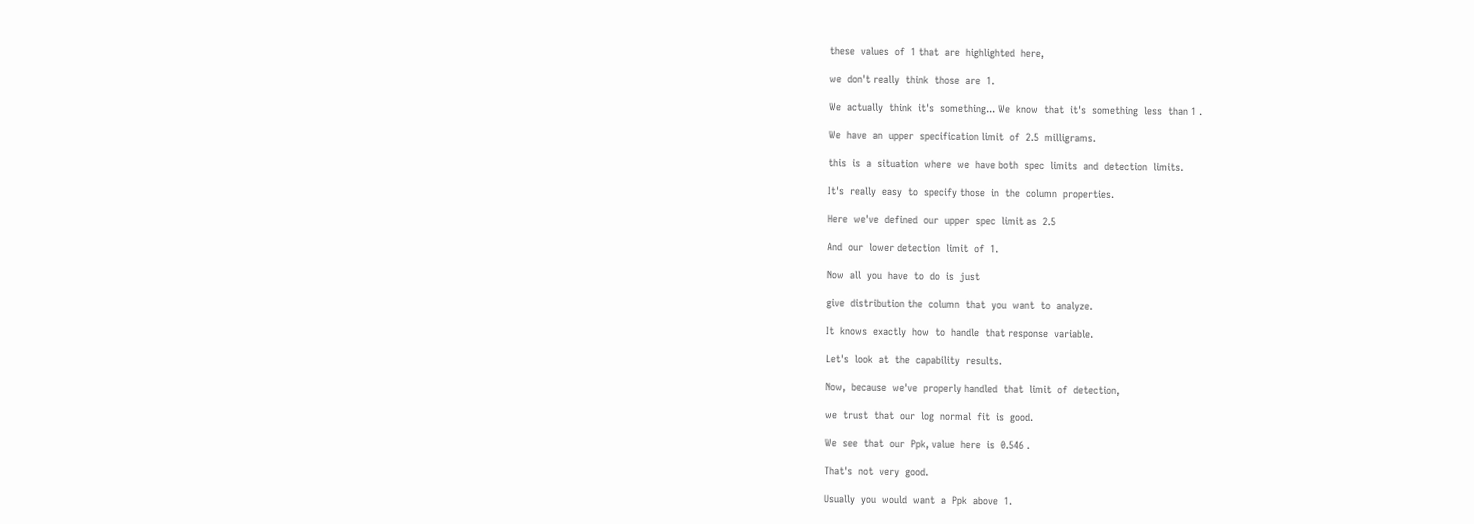these  values  of  1 that  are  highlighted  here,

we  don't really  think  those  are  1.

We  actually  think  it's  something... We  know  that  it's  something  less  than 1 .

We  have  an  upper  specification limit  of  2.5  milligrams.

this  is  a  situation  where  we  have both  spec  limits  and  detection  limits.

It's  really  easy  to  specify those  in  the  column  properties.

Here  we've  defined  our  upper  spec  limit as  2.5

And  our  lower detection  limit  of  1.

Now  all  you  have  to  do  is  just

give  distribution the  column  that  you  want  to  analyze.

It  knows  exactly  how  to  handle  that response  variable.

Let's  look  at  the  capability  results.

Now,  because  we've  properly handled  that  limit  of  detection,

we  trust  that  our  log  normal  fit  is  good.

We  see  that  our  Ppk, value  here  is  0.546 .

That's  not  very  good.

Usually  you  would  want  a  Ppk  above  1.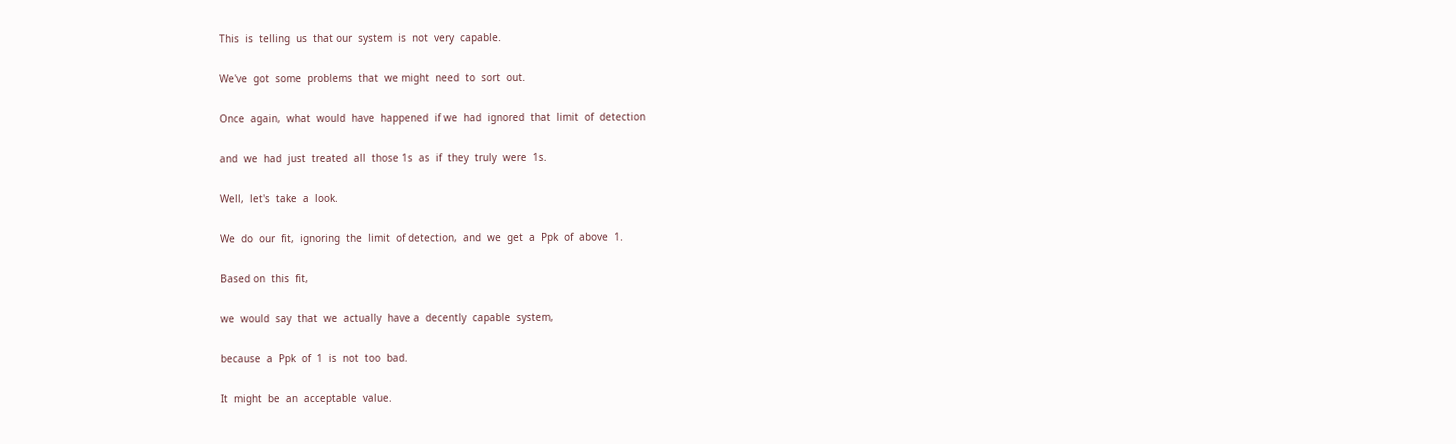This  is  telling  us  that our  system  is  not  very  capable.

We've  got  some  problems  that  we might  need  to  sort  out.

Once  again,  what  would  have  happened  if we  had  ignored  that  limit  of  detection

and  we  had  just  treated  all  those 1s  as  if  they  truly  were  1s.

Well,  let's  take  a  look.

We  do  our  fit,  ignoring  the  limit  of detection,  and  we  get  a  Ppk  of  above  1.

Based on  this  fit,

we  would  say  that  we  actually  have a  decently  capable  system,

because  a  Ppk  of  1  is  not  too  bad.

It  might  be  an  acceptable  value.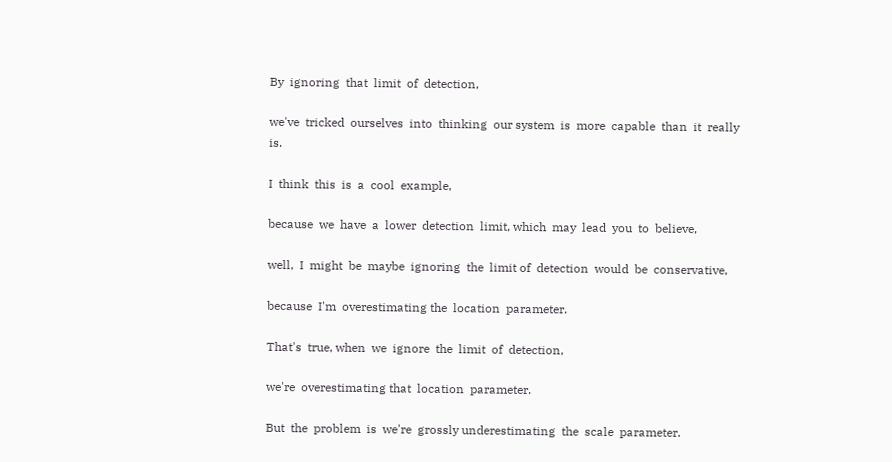By  ignoring  that  limit  of  detection,

we've  tricked  ourselves  into  thinking  our system  is  more  capable  than  it  really  is.

I  think  this  is  a  cool  example,

because  we  have  a  lower  detection  limit, which  may  lead  you  to  believe,

well,  I  might  be  maybe  ignoring  the  limit of  detection  would  be  conservative,

because  I'm  overestimating the  location  parameter.

That's  true, when  we  ignore  the  limit  of  detection,

we're  overestimating that  location  parameter.

But  the  problem  is  we're  grossly underestimating  the  scale  parameter.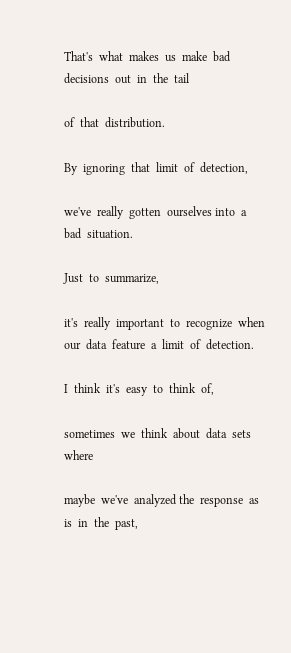That's  what  makes  us  make  bad decisions  out  in  the  tail

of  that  distribution.

By  ignoring  that  limit  of  detection,

we've  really  gotten  ourselves into  a  bad  situation.

Just  to  summarize,

it's  really  important  to  recognize  when our  data  feature  a  limit  of  detection.

I  think  it's  easy  to  think  of,

sometimes  we  think  about  data  sets  where

maybe  we've  analyzed the  response  as  is  in  the  past,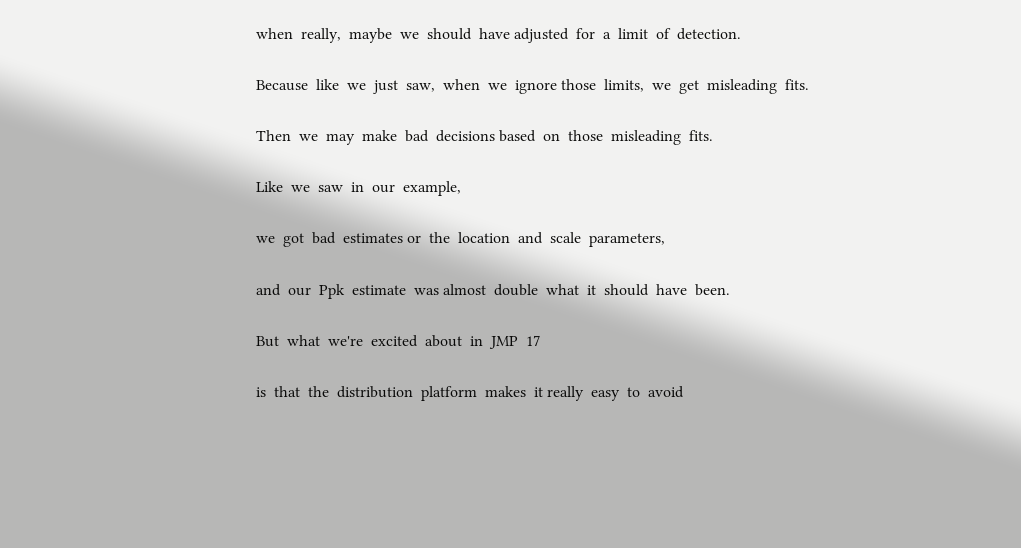when  really,  maybe  we  should  have adjusted  for  a  limit  of  detection.

Because  like  we  just  saw,  when  we  ignore those  limits,  we  get  misleading  fits.

Then  we  may  make  bad  decisions based  on  those  misleading  fits.

Like  we  saw  in  our  example,

we  got  bad  estimates or  the  location  and  scale  parameters,

and  our  Ppk  estimate  was almost  double  what  it  should  have  been.

But  what  we're  excited  about  in  JMP  17

is  that  the  distribution  platform  makes  it really  easy  to  avoid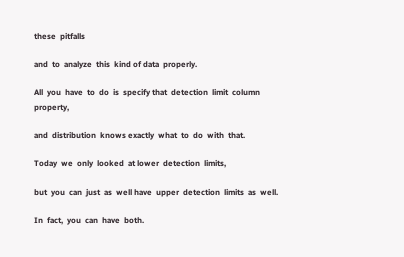these  pitfalls

and  to  analyze  this  kind of data  properly.

All  you  have  to  do  is  specify that  detection  limit  column  property,

and  distribution  knows exactly  what  to  do  with  that.

Today  we  only  looked  at lower  detection  limits,

but  you  can  just  as  well have  upper  detection  limits  as  well.

In  fact,  you  can  have  both.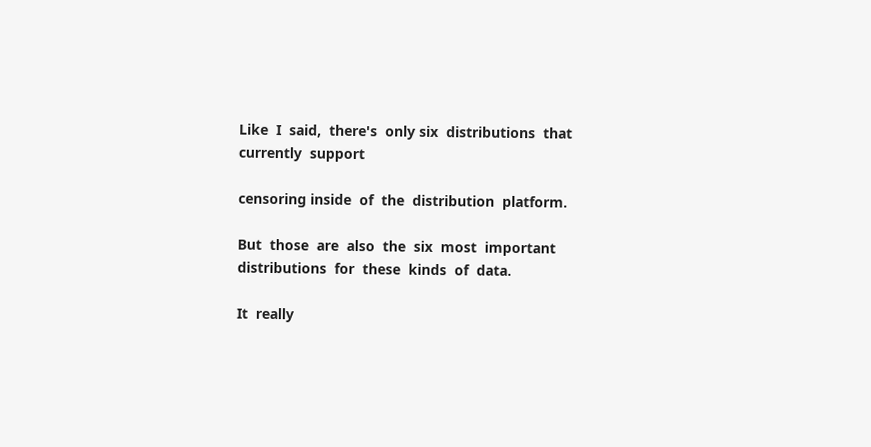Like  I  said,  there's  only six  distributions  that  currently  support

censoring inside  of  the  distribution  platform.

But  those  are  also  the  six  most  important distributions  for  these  kinds  of  data.

It  really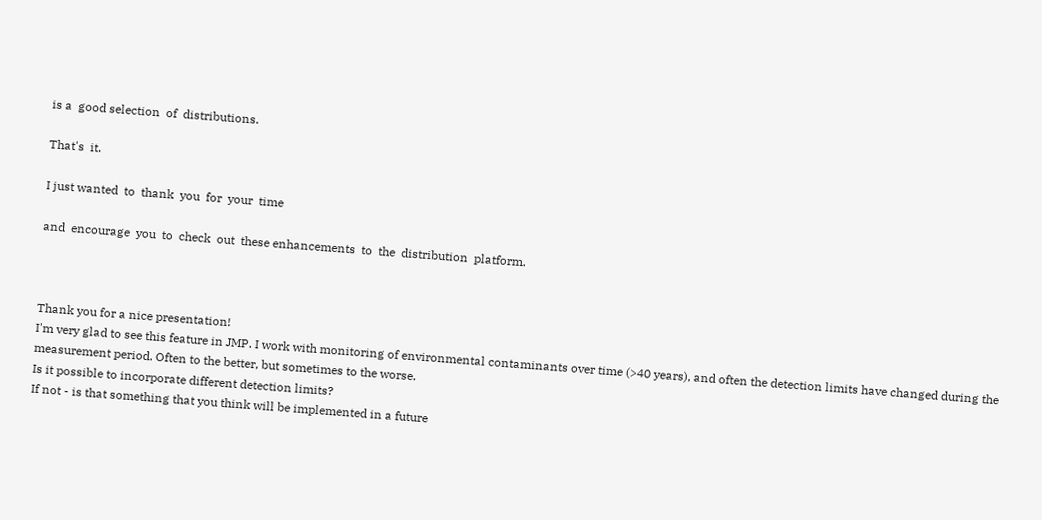is a  good selection  of  distributions.

That's  it.

I just wanted  to  thank  you  for  your  time

and  encourage  you  to  check  out  these enhancements  to  the  distribution  platform.



Thank you for a nice presentation!
I'm very glad to see this feature in JMP. I work with monitoring of environmental contaminants over time (>40 years), and often the detection limits have changed during the measurement period. Often to the better, but sometimes to the worse.
Is it possible to incorporate different detection limits?
If not - is that something that you think will be implemented in a future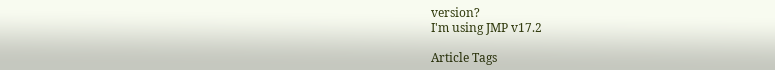version?
I'm using JMP v17.2

Article Tags